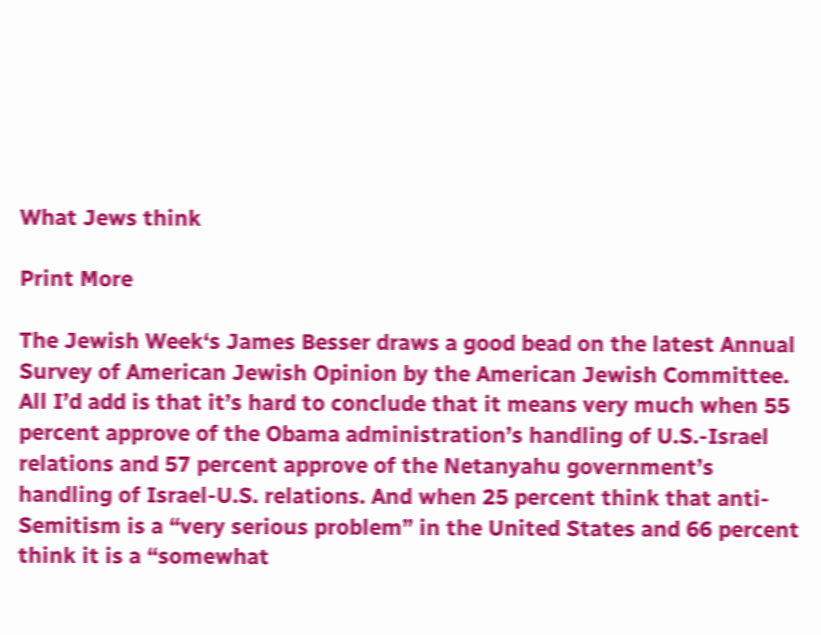What Jews think

Print More

The Jewish Week‘s James Besser draws a good bead on the latest Annual Survey of American Jewish Opinion by the American Jewish Committee. All I’d add is that it’s hard to conclude that it means very much when 55 percent approve of the Obama administration’s handling of U.S.-Israel relations and 57 percent approve of the Netanyahu government’s handling of Israel-U.S. relations. And when 25 percent think that anti-Semitism is a “very serious problem” in the United States and 66 percent think it is a “somewhat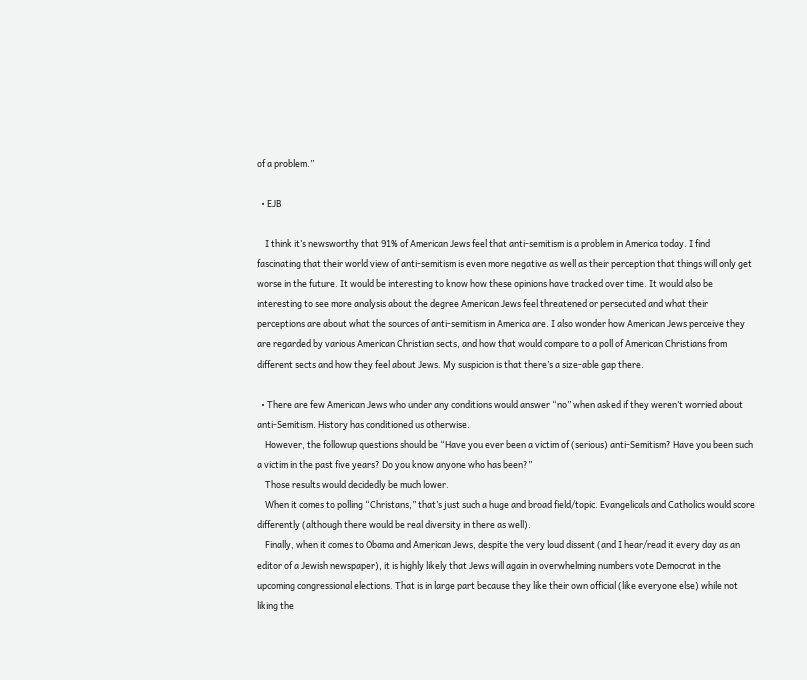of a problem.”

  • EJB

    I think it’s newsworthy that 91% of American Jews feel that anti-semitism is a problem in America today. I find fascinating that their world view of anti-semitism is even more negative as well as their perception that things will only get worse in the future. It would be interesting to know how these opinions have tracked over time. It would also be interesting to see more analysis about the degree American Jews feel threatened or persecuted and what their perceptions are about what the sources of anti-semitism in America are. I also wonder how American Jews perceive they are regarded by various American Christian sects, and how that would compare to a poll of American Christians from different sects and how they feel about Jews. My suspicion is that there’s a size-able gap there.

  • There are few American Jews who under any conditions would answer “no” when asked if they weren’t worried about anti-Semitism. History has conditioned us otherwise.
    However, the followup questions should be “Have you ever been a victim of (serious) anti-Semitism? Have you been such a victim in the past five years? Do you know anyone who has been?”
    Those results would decidedly be much lower.
    When it comes to polling “Christans,” that’s just such a huge and broad field/topic. Evangelicals and Catholics would score differently (although there would be real diversity in there as well).
    Finally, when it comes to Obama and American Jews, despite the very loud dissent (and I hear/read it every day as an editor of a Jewish newspaper), it is highly likely that Jews will again in overwhelming numbers vote Democrat in the upcoming congressional elections. That is in large part because they like their own official (like everyone else) while not liking the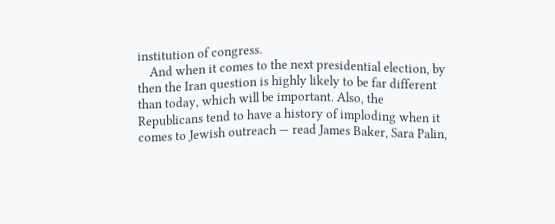institution of congress.
    And when it comes to the next presidential election, by then the Iran question is highly likely to be far different than today, which will be important. Also, the Republicans tend to have a history of imploding when it comes to Jewish outreach — read James Baker, Sara Palin,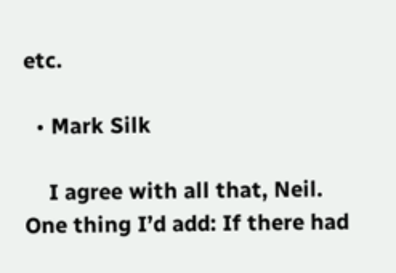etc.

  • Mark Silk

    I agree with all that, Neil. One thing I’d add: If there had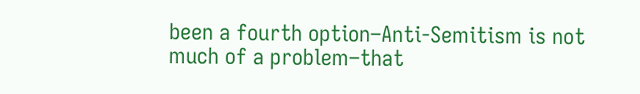been a fourth option–Anti-Semitism is not much of a problem–that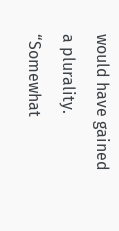would have gained a plurality. “Somewhat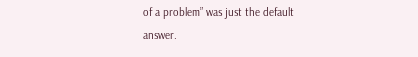of a problem” was just the default answer.